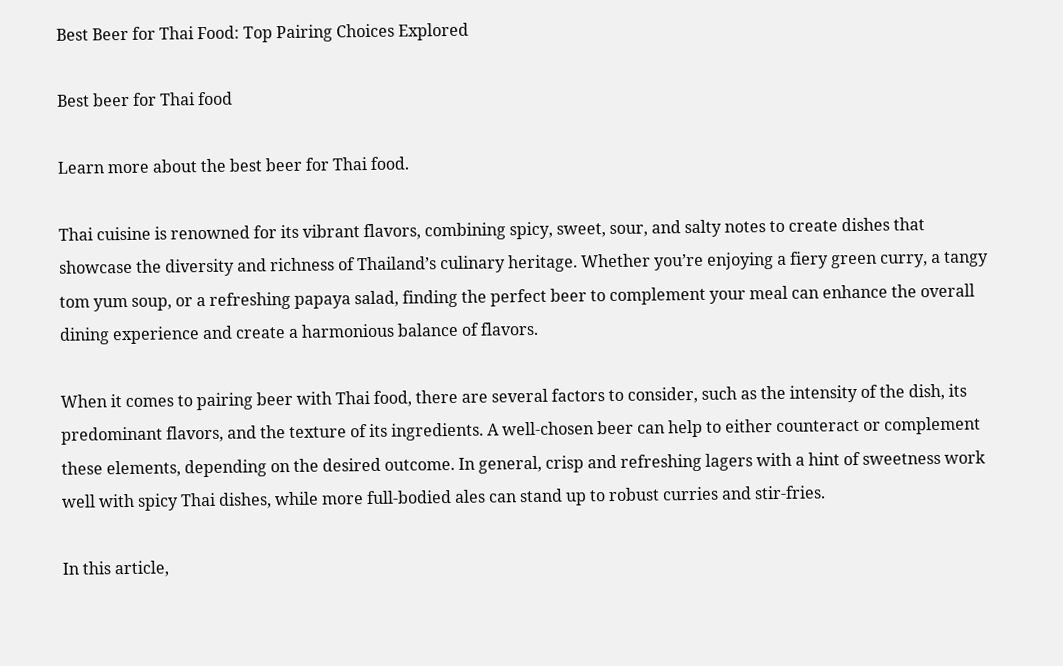Best Beer for Thai Food: Top Pairing Choices Explored

Best beer for Thai food

Learn more about the best beer for Thai food.

Thai cuisine is renowned for its vibrant flavors, combining spicy, sweet, sour, and salty notes to create dishes that showcase the diversity and richness of Thailand’s culinary heritage. Whether you’re enjoying a fiery green curry, a tangy tom yum soup, or a refreshing papaya salad, finding the perfect beer to complement your meal can enhance the overall dining experience and create a harmonious balance of flavors.

When it comes to pairing beer with Thai food, there are several factors to consider, such as the intensity of the dish, its predominant flavors, and the texture of its ingredients. A well-chosen beer can help to either counteract or complement these elements, depending on the desired outcome. In general, crisp and refreshing lagers with a hint of sweetness work well with spicy Thai dishes, while more full-bodied ales can stand up to robust curries and stir-fries.

In this article,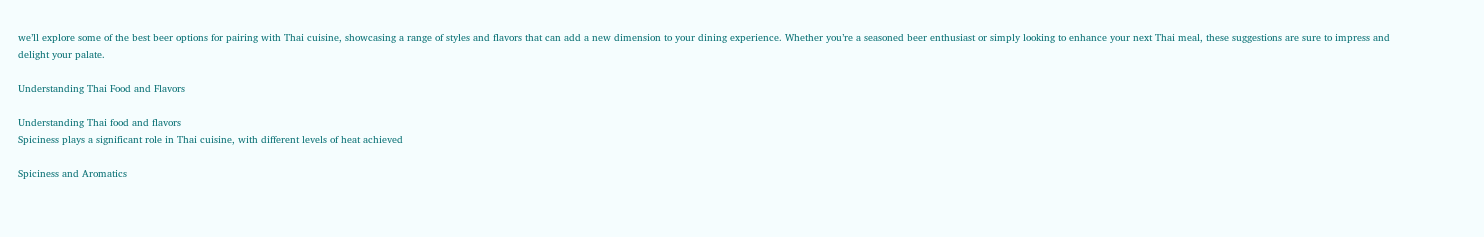we’ll explore some of the best beer options for pairing with Thai cuisine, showcasing a range of styles and flavors that can add a new dimension to your dining experience. Whether you’re a seasoned beer enthusiast or simply looking to enhance your next Thai meal, these suggestions are sure to impress and delight your palate.

Understanding Thai Food and Flavors

Understanding Thai food and flavors
Spiciness plays a significant role in Thai cuisine, with different levels of heat achieved

Spiciness and Aromatics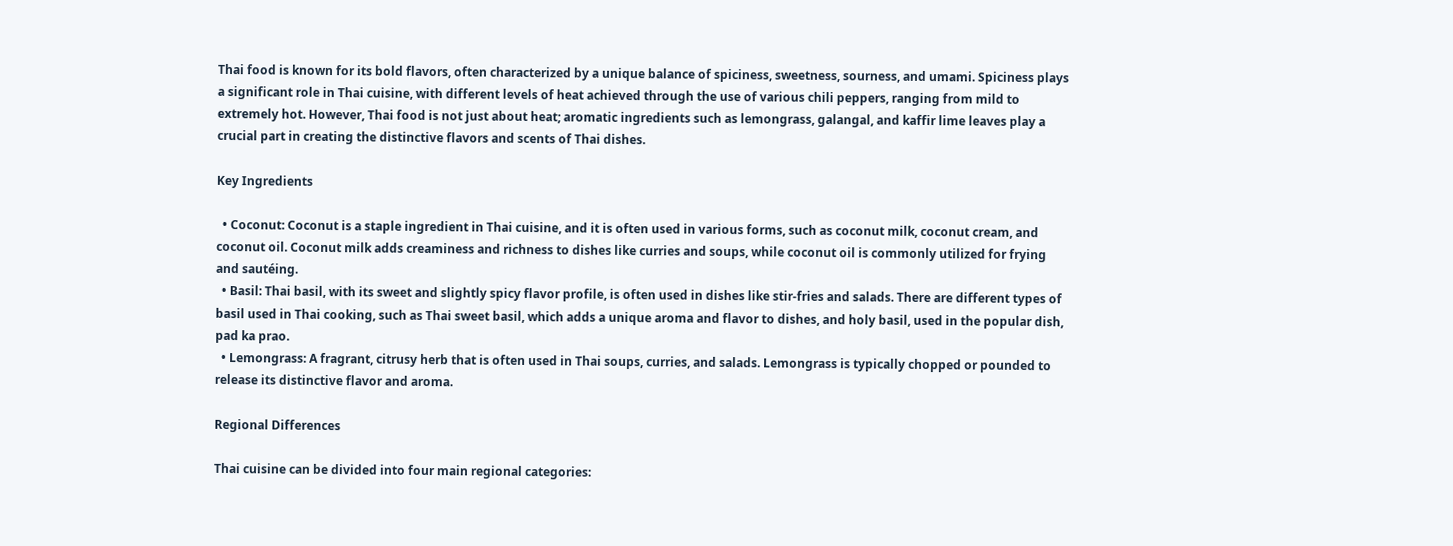Thai food is known for its bold flavors, often characterized by a unique balance of spiciness, sweetness, sourness, and umami. Spiciness plays a significant role in Thai cuisine, with different levels of heat achieved through the use of various chili peppers, ranging from mild to extremely hot. However, Thai food is not just about heat; aromatic ingredients such as lemongrass, galangal, and kaffir lime leaves play a crucial part in creating the distinctive flavors and scents of Thai dishes.

Key Ingredients

  • Coconut: Coconut is a staple ingredient in Thai cuisine, and it is often used in various forms, such as coconut milk, coconut cream, and coconut oil. Coconut milk adds creaminess and richness to dishes like curries and soups, while coconut oil is commonly utilized for frying and sautéing.
  • Basil: Thai basil, with its sweet and slightly spicy flavor profile, is often used in dishes like stir-fries and salads. There are different types of basil used in Thai cooking, such as Thai sweet basil, which adds a unique aroma and flavor to dishes, and holy basil, used in the popular dish, pad ka prao.
  • Lemongrass: A fragrant, citrusy herb that is often used in Thai soups, curries, and salads. Lemongrass is typically chopped or pounded to release its distinctive flavor and aroma.

Regional Differences

Thai cuisine can be divided into four main regional categories: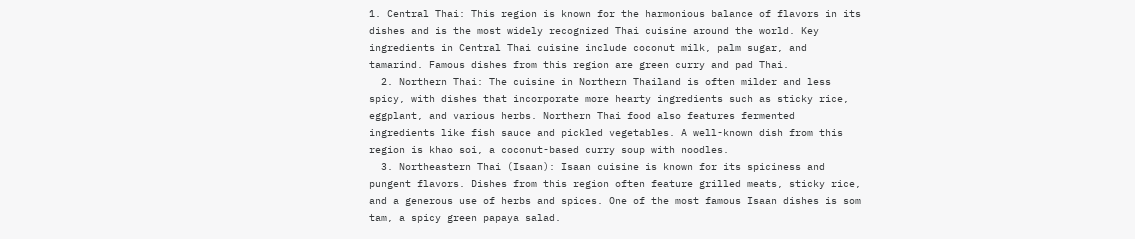1. Central Thai: This region is known for the harmonious balance of flavors in its dishes and is the most widely recognized Thai cuisine around the world. Key ingredients in Central Thai cuisine include coconut milk, palm sugar, and tamarind. Famous dishes from this region are green curry and pad Thai.
  2. Northern Thai: The cuisine in Northern Thailand is often milder and less spicy, with dishes that incorporate more hearty ingredients such as sticky rice, eggplant, and various herbs. Northern Thai food also features fermented ingredients like fish sauce and pickled vegetables. A well-known dish from this region is khao soi, a coconut-based curry soup with noodles.
  3. Northeastern Thai (Isaan): Isaan cuisine is known for its spiciness and pungent flavors. Dishes from this region often feature grilled meats, sticky rice, and a generous use of herbs and spices. One of the most famous Isaan dishes is som tam, a spicy green papaya salad.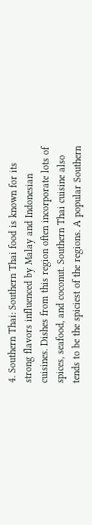4. Southern Thai: Southern Thai food is known for its strong flavors influenced by Malay and Indonesian cuisines. Dishes from this region often incorporate lots of spices, seafood, and coconut. Southern Thai cuisine also tends to be the spiciest of the regions. A popular Southern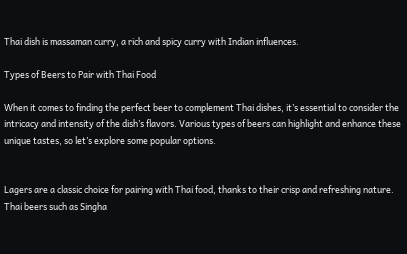Thai dish is massaman curry, a rich and spicy curry with Indian influences.

Types of Beers to Pair with Thai Food

When it comes to finding the perfect beer to complement Thai dishes, it’s essential to consider the intricacy and intensity of the dish’s flavors. Various types of beers can highlight and enhance these unique tastes, so let’s explore some popular options.


Lagers are a classic choice for pairing with Thai food, thanks to their crisp and refreshing nature. Thai beers such as Singha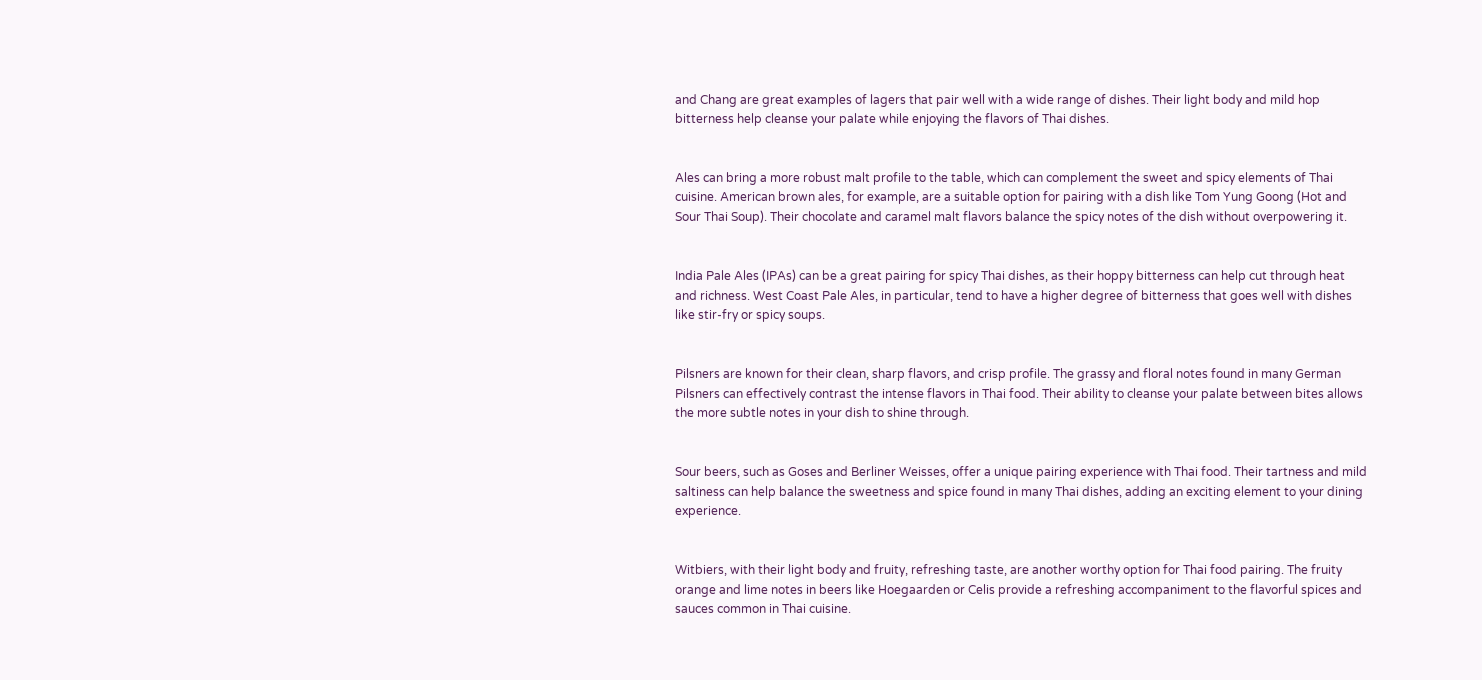and Chang are great examples of lagers that pair well with a wide range of dishes. Their light body and mild hop bitterness help cleanse your palate while enjoying the flavors of Thai dishes.


Ales can bring a more robust malt profile to the table, which can complement the sweet and spicy elements of Thai cuisine. American brown ales, for example, are a suitable option for pairing with a dish like Tom Yung Goong (Hot and Sour Thai Soup). Their chocolate and caramel malt flavors balance the spicy notes of the dish without overpowering it.


India Pale Ales (IPAs) can be a great pairing for spicy Thai dishes, as their hoppy bitterness can help cut through heat and richness. West Coast Pale Ales, in particular, tend to have a higher degree of bitterness that goes well with dishes like stir-fry or spicy soups.


Pilsners are known for their clean, sharp flavors, and crisp profile. The grassy and floral notes found in many German Pilsners can effectively contrast the intense flavors in Thai food. Their ability to cleanse your palate between bites allows the more subtle notes in your dish to shine through.


Sour beers, such as Goses and Berliner Weisses, offer a unique pairing experience with Thai food. Their tartness and mild saltiness can help balance the sweetness and spice found in many Thai dishes, adding an exciting element to your dining experience.


Witbiers, with their light body and fruity, refreshing taste, are another worthy option for Thai food pairing. The fruity orange and lime notes in beers like Hoegaarden or Celis provide a refreshing accompaniment to the flavorful spices and sauces common in Thai cuisine.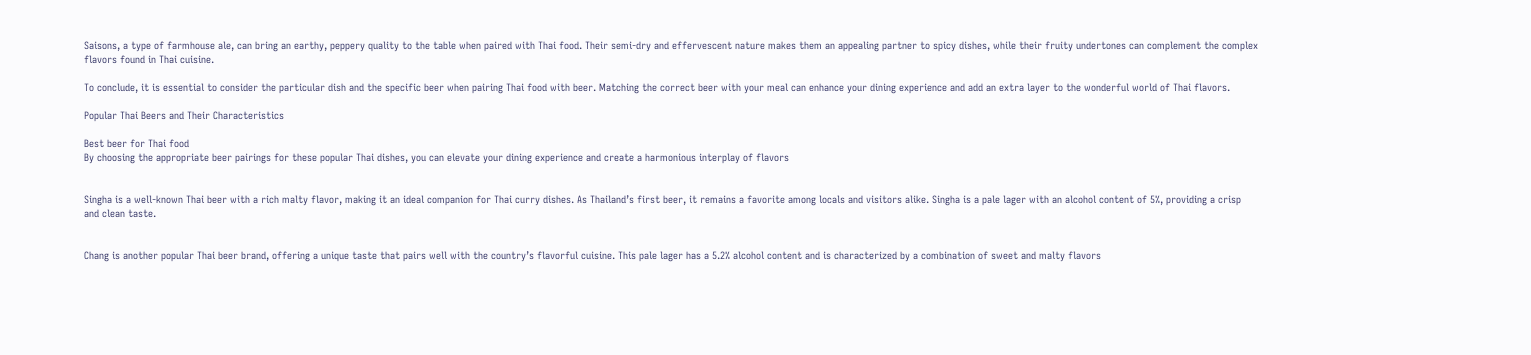Saisons, a type of farmhouse ale, can bring an earthy, peppery quality to the table when paired with Thai food. Their semi-dry and effervescent nature makes them an appealing partner to spicy dishes, while their fruity undertones can complement the complex flavors found in Thai cuisine.

To conclude, it is essential to consider the particular dish and the specific beer when pairing Thai food with beer. Matching the correct beer with your meal can enhance your dining experience and add an extra layer to the wonderful world of Thai flavors.

Popular Thai Beers and Their Characteristics

Best beer for Thai food
By choosing the appropriate beer pairings for these popular Thai dishes, you can elevate your dining experience and create a harmonious interplay of flavors


Singha is a well-known Thai beer with a rich malty flavor, making it an ideal companion for Thai curry dishes. As Thailand’s first beer, it remains a favorite among locals and visitors alike. Singha is a pale lager with an alcohol content of 5%, providing a crisp and clean taste.


Chang is another popular Thai beer brand, offering a unique taste that pairs well with the country’s flavorful cuisine. This pale lager has a 5.2% alcohol content and is characterized by a combination of sweet and malty flavors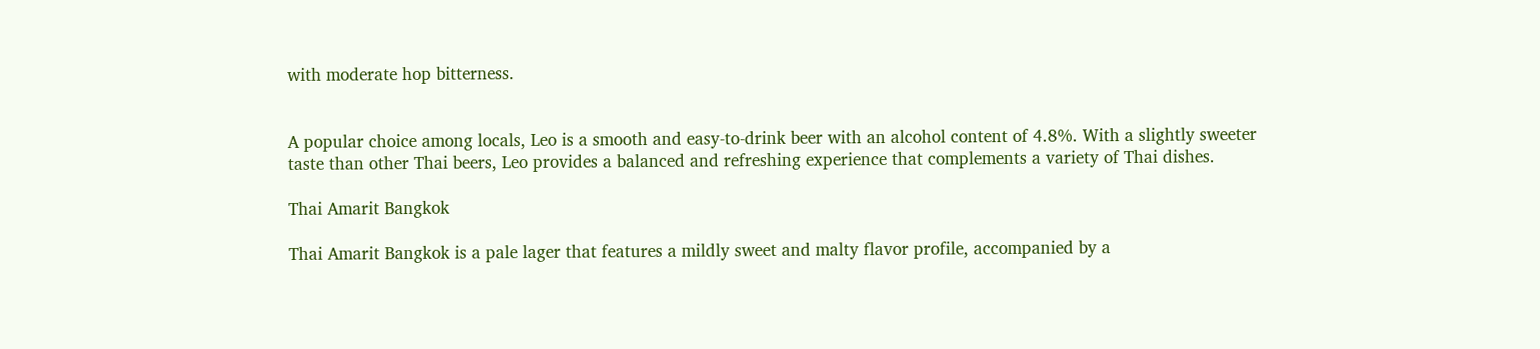with moderate hop bitterness.


A popular choice among locals, Leo is a smooth and easy-to-drink beer with an alcohol content of 4.8%. With a slightly sweeter taste than other Thai beers, Leo provides a balanced and refreshing experience that complements a variety of Thai dishes.

Thai Amarit Bangkok

Thai Amarit Bangkok is a pale lager that features a mildly sweet and malty flavor profile, accompanied by a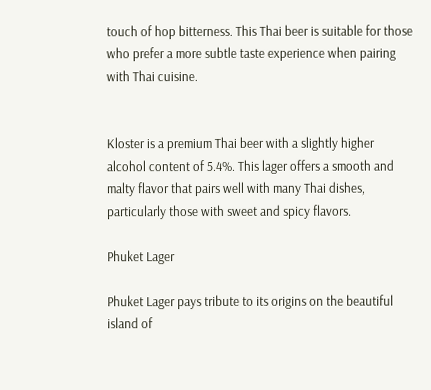touch of hop bitterness. This Thai beer is suitable for those who prefer a more subtle taste experience when pairing with Thai cuisine.


Kloster is a premium Thai beer with a slightly higher alcohol content of 5.4%. This lager offers a smooth and malty flavor that pairs well with many Thai dishes, particularly those with sweet and spicy flavors.

Phuket Lager

Phuket Lager pays tribute to its origins on the beautiful island of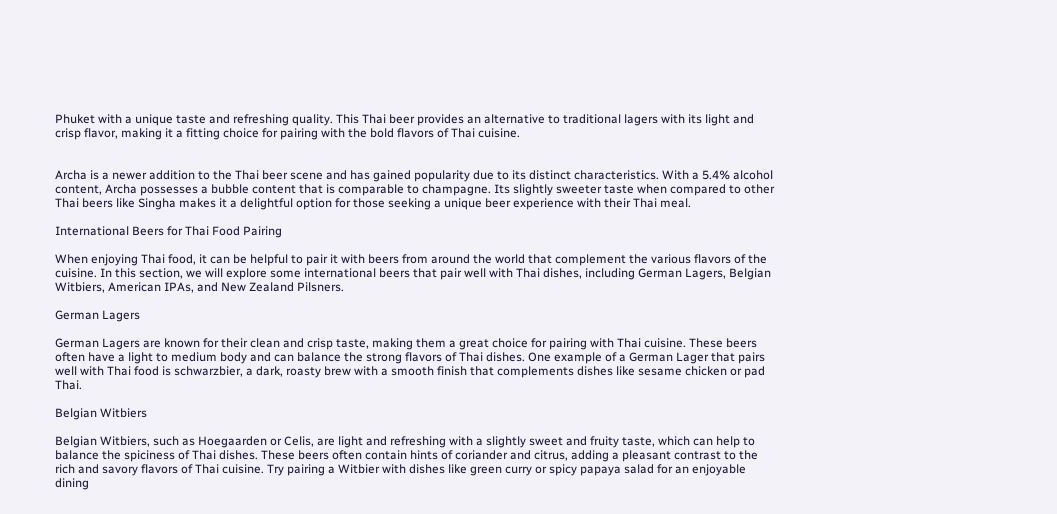Phuket with a unique taste and refreshing quality. This Thai beer provides an alternative to traditional lagers with its light and crisp flavor, making it a fitting choice for pairing with the bold flavors of Thai cuisine.


Archa is a newer addition to the Thai beer scene and has gained popularity due to its distinct characteristics. With a 5.4% alcohol content, Archa possesses a bubble content that is comparable to champagne. Its slightly sweeter taste when compared to other Thai beers like Singha makes it a delightful option for those seeking a unique beer experience with their Thai meal.

International Beers for Thai Food Pairing

When enjoying Thai food, it can be helpful to pair it with beers from around the world that complement the various flavors of the cuisine. In this section, we will explore some international beers that pair well with Thai dishes, including German Lagers, Belgian Witbiers, American IPAs, and New Zealand Pilsners.

German Lagers

German Lagers are known for their clean and crisp taste, making them a great choice for pairing with Thai cuisine. These beers often have a light to medium body and can balance the strong flavors of Thai dishes. One example of a German Lager that pairs well with Thai food is schwarzbier, a dark, roasty brew with a smooth finish that complements dishes like sesame chicken or pad Thai.

Belgian Witbiers

Belgian Witbiers, such as Hoegaarden or Celis, are light and refreshing with a slightly sweet and fruity taste, which can help to balance the spiciness of Thai dishes. These beers often contain hints of coriander and citrus, adding a pleasant contrast to the rich and savory flavors of Thai cuisine. Try pairing a Witbier with dishes like green curry or spicy papaya salad for an enjoyable dining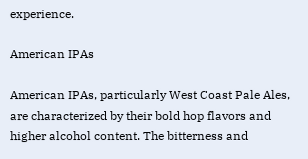experience.

American IPAs

American IPAs, particularly West Coast Pale Ales, are characterized by their bold hop flavors and higher alcohol content. The bitterness and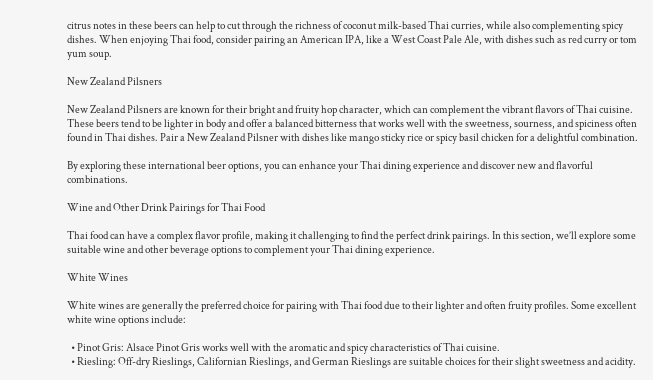citrus notes in these beers can help to cut through the richness of coconut milk-based Thai curries, while also complementing spicy dishes. When enjoying Thai food, consider pairing an American IPA, like a West Coast Pale Ale, with dishes such as red curry or tom yum soup.

New Zealand Pilsners

New Zealand Pilsners are known for their bright and fruity hop character, which can complement the vibrant flavors of Thai cuisine. These beers tend to be lighter in body and offer a balanced bitterness that works well with the sweetness, sourness, and spiciness often found in Thai dishes. Pair a New Zealand Pilsner with dishes like mango sticky rice or spicy basil chicken for a delightful combination.

By exploring these international beer options, you can enhance your Thai dining experience and discover new and flavorful combinations.

Wine and Other Drink Pairings for Thai Food

Thai food can have a complex flavor profile, making it challenging to find the perfect drink pairings. In this section, we’ll explore some suitable wine and other beverage options to complement your Thai dining experience.

White Wines

White wines are generally the preferred choice for pairing with Thai food due to their lighter and often fruity profiles. Some excellent white wine options include:

  • Pinot Gris: Alsace Pinot Gris works well with the aromatic and spicy characteristics of Thai cuisine.
  • Riesling: Off-dry Rieslings, Californian Rieslings, and German Rieslings are suitable choices for their slight sweetness and acidity.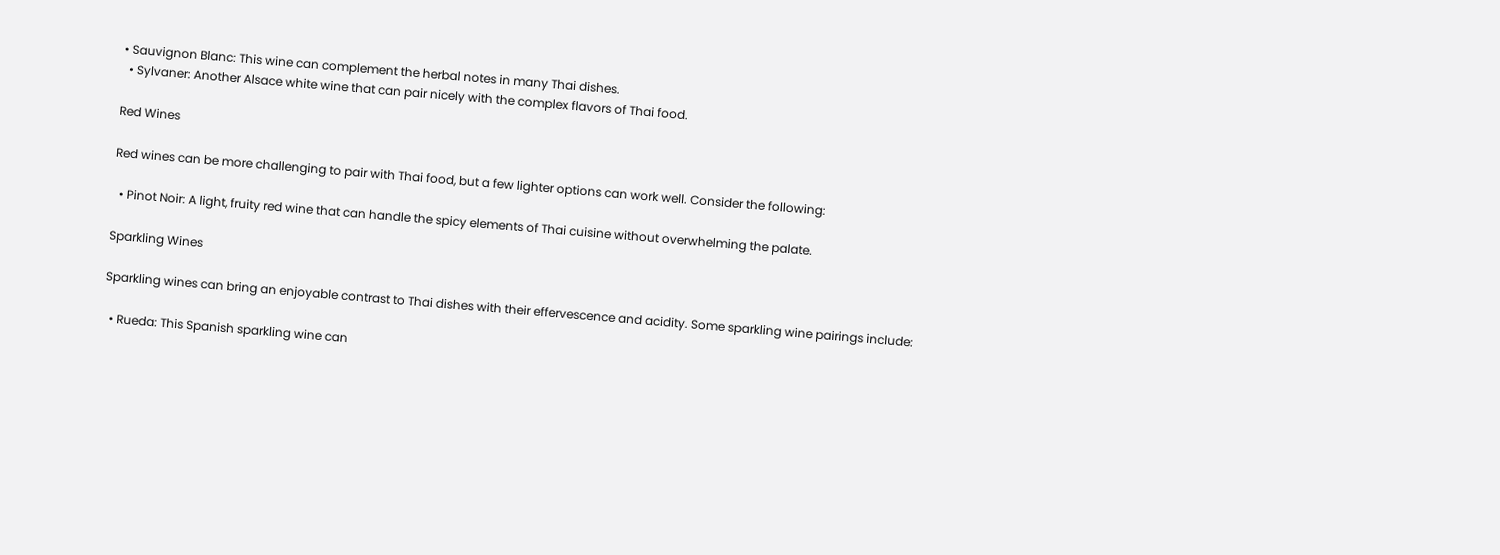• Sauvignon Blanc: This wine can complement the herbal notes in many Thai dishes.
  • Sylvaner: Another Alsace white wine that can pair nicely with the complex flavors of Thai food.

Red Wines

Red wines can be more challenging to pair with Thai food, but a few lighter options can work well. Consider the following:

  • Pinot Noir: A light, fruity red wine that can handle the spicy elements of Thai cuisine without overwhelming the palate.

Sparkling Wines

Sparkling wines can bring an enjoyable contrast to Thai dishes with their effervescence and acidity. Some sparkling wine pairings include:

  • Rueda: This Spanish sparkling wine can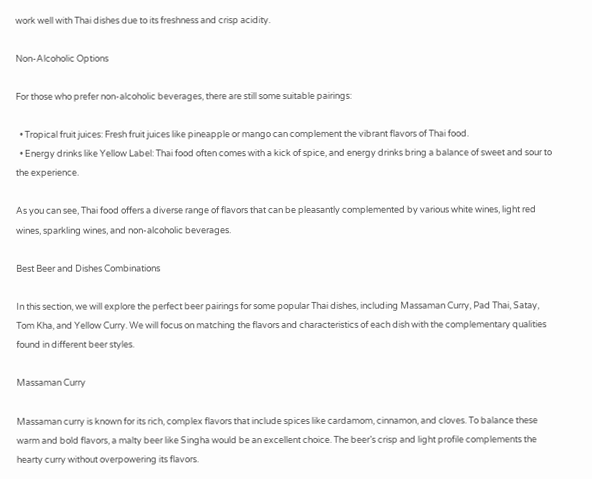work well with Thai dishes due to its freshness and crisp acidity.

Non-Alcoholic Options

For those who prefer non-alcoholic beverages, there are still some suitable pairings:

  • Tropical fruit juices: Fresh fruit juices like pineapple or mango can complement the vibrant flavors of Thai food.
  • Energy drinks like Yellow Label: Thai food often comes with a kick of spice, and energy drinks bring a balance of sweet and sour to the experience.

As you can see, Thai food offers a diverse range of flavors that can be pleasantly complemented by various white wines, light red wines, sparkling wines, and non-alcoholic beverages.

Best Beer and Dishes Combinations

In this section, we will explore the perfect beer pairings for some popular Thai dishes, including Massaman Curry, Pad Thai, Satay, Tom Kha, and Yellow Curry. We will focus on matching the flavors and characteristics of each dish with the complementary qualities found in different beer styles.

Massaman Curry

Massaman curry is known for its rich, complex flavors that include spices like cardamom, cinnamon, and cloves. To balance these warm and bold flavors, a malty beer like Singha would be an excellent choice. The beer’s crisp and light profile complements the hearty curry without overpowering its flavors.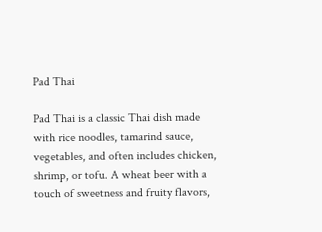Pad Thai

Pad Thai is a classic Thai dish made with rice noodles, tamarind sauce, vegetables, and often includes chicken, shrimp, or tofu. A wheat beer with a touch of sweetness and fruity flavors,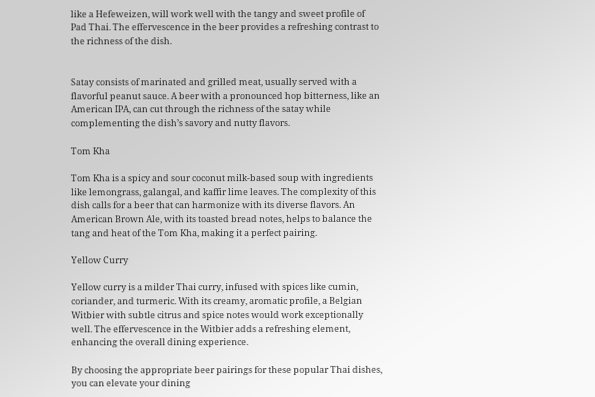like a Hefeweizen, will work well with the tangy and sweet profile of Pad Thai. The effervescence in the beer provides a refreshing contrast to the richness of the dish.


Satay consists of marinated and grilled meat, usually served with a flavorful peanut sauce. A beer with a pronounced hop bitterness, like an American IPA, can cut through the richness of the satay while complementing the dish’s savory and nutty flavors.

Tom Kha

Tom Kha is a spicy and sour coconut milk-based soup with ingredients like lemongrass, galangal, and kaffir lime leaves. The complexity of this dish calls for a beer that can harmonize with its diverse flavors. An American Brown Ale, with its toasted bread notes, helps to balance the tang and heat of the Tom Kha, making it a perfect pairing.

Yellow Curry

Yellow curry is a milder Thai curry, infused with spices like cumin, coriander, and turmeric. With its creamy, aromatic profile, a Belgian Witbier with subtle citrus and spice notes would work exceptionally well. The effervescence in the Witbier adds a refreshing element, enhancing the overall dining experience.

By choosing the appropriate beer pairings for these popular Thai dishes, you can elevate your dining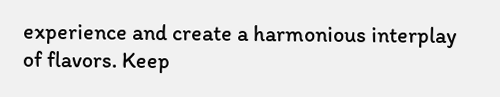experience and create a harmonious interplay of flavors. Keep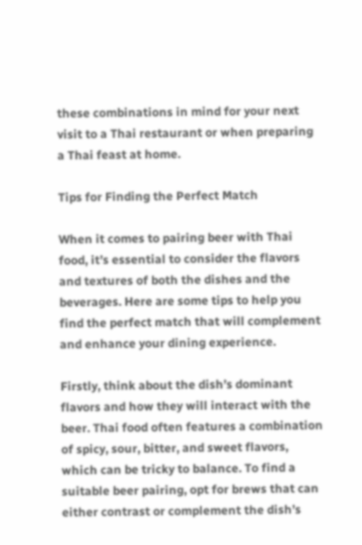these combinations in mind for your next visit to a Thai restaurant or when preparing a Thai feast at home.

Tips for Finding the Perfect Match

When it comes to pairing beer with Thai food, it’s essential to consider the flavors and textures of both the dishes and the beverages. Here are some tips to help you find the perfect match that will complement and enhance your dining experience.

Firstly, think about the dish’s dominant flavors and how they will interact with the beer. Thai food often features a combination of spicy, sour, bitter, and sweet flavors, which can be tricky to balance. To find a suitable beer pairing, opt for brews that can either contrast or complement the dish’s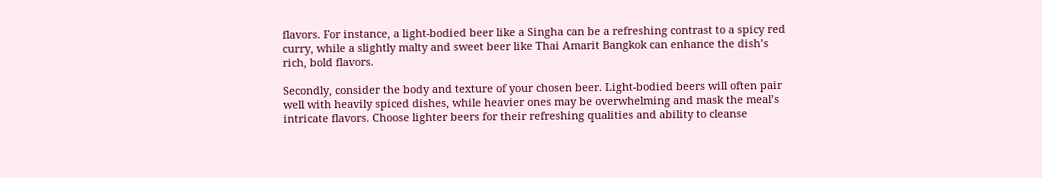flavors. For instance, a light-bodied beer like a Singha can be a refreshing contrast to a spicy red curry, while a slightly malty and sweet beer like Thai Amarit Bangkok can enhance the dish’s rich, bold flavors.

Secondly, consider the body and texture of your chosen beer. Light-bodied beers will often pair well with heavily spiced dishes, while heavier ones may be overwhelming and mask the meal’s intricate flavors. Choose lighter beers for their refreshing qualities and ability to cleanse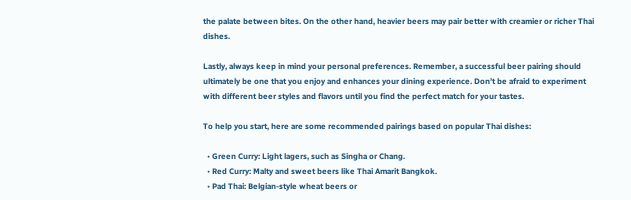the palate between bites. On the other hand, heavier beers may pair better with creamier or richer Thai dishes.

Lastly, always keep in mind your personal preferences. Remember, a successful beer pairing should ultimately be one that you enjoy and enhances your dining experience. Don’t be afraid to experiment with different beer styles and flavors until you find the perfect match for your tastes.

To help you start, here are some recommended pairings based on popular Thai dishes:

  • Green Curry: Light lagers, such as Singha or Chang.
  • Red Curry: Malty and sweet beers like Thai Amarit Bangkok.
  • Pad Thai: Belgian-style wheat beers or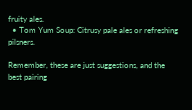fruity ales.
  • Tom Yum Soup: Citrusy pale ales or refreshing pilsners.

Remember, these are just suggestions, and the best pairing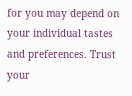for you may depend on your individual tastes and preferences. Trust your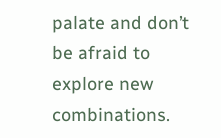palate and don’t be afraid to explore new combinations.